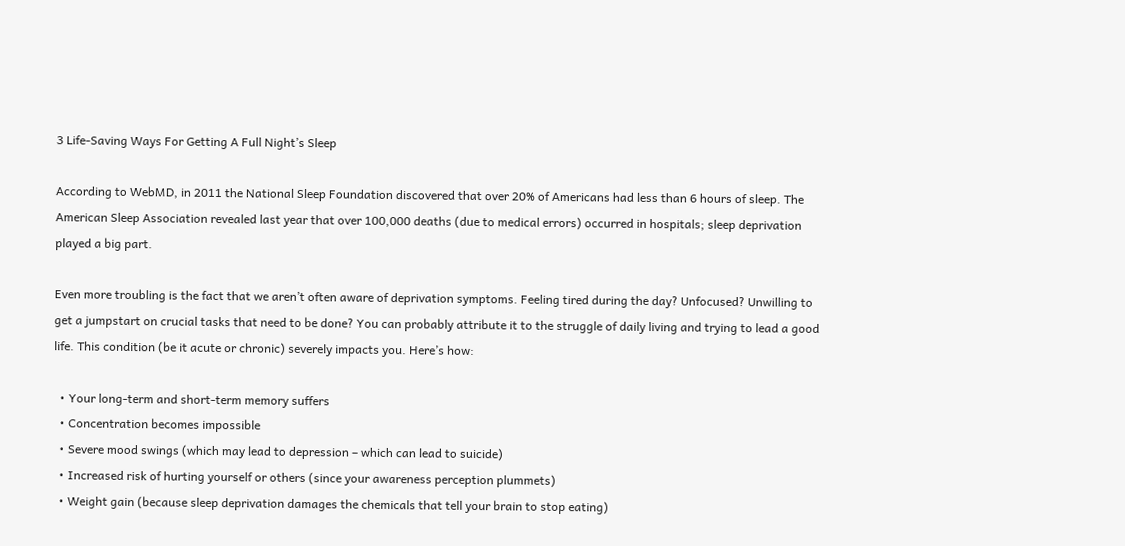3 Life-Saving Ways For Getting A Full Night’s Sleep

According to WebMD, in 2011 the National Sleep Foundation discovered that over 20% of Americans had less than 6 hours of sleep. The American Sleep Association revealed last year that over 100,000 deaths (due to medical errors) occurred in hospitals; sleep deprivation played a big part.

Even more troubling is the fact that we aren’t often aware of deprivation symptoms. Feeling tired during the day? Unfocused? Unwilling to get a jumpstart on crucial tasks that need to be done? You can probably attribute it to the struggle of daily living and trying to lead a good life. This condition (be it acute or chronic) severely impacts you. Here’s how:

  • Your long-term and short-term memory suffers
  • Concentration becomes impossible
  • Severe mood swings (which may lead to depression – which can lead to suicide)
  • Increased risk of hurting yourself or others (since your awareness perception plummets)
  • Weight gain (because sleep deprivation damages the chemicals that tell your brain to stop eating)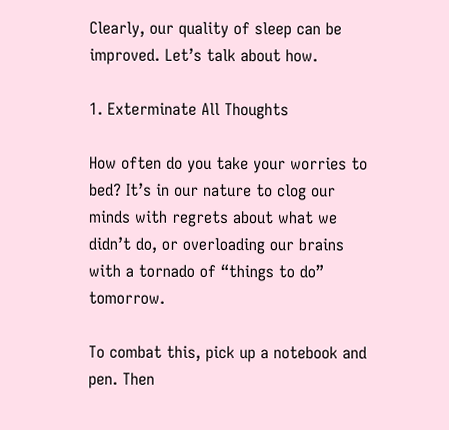Clearly, our quality of sleep can be improved. Let’s talk about how.

1. Exterminate All Thoughts

How often do you take your worries to bed? It’s in our nature to clog our minds with regrets about what we didn’t do, or overloading our brains with a tornado of “things to do” tomorrow.

To combat this, pick up a notebook and pen. Then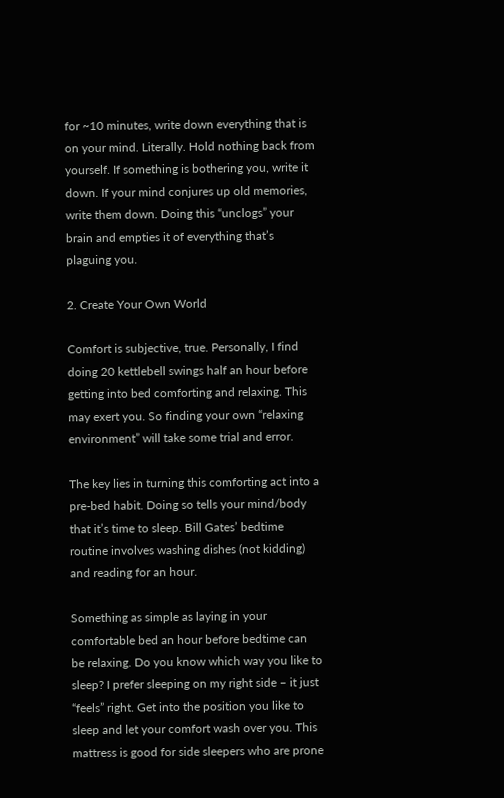for ~10 minutes, write down everything that is on your mind. Literally. Hold nothing back from yourself. If something is bothering you, write it down. If your mind conjures up old memories, write them down. Doing this “unclogs” your brain and empties it of everything that’s plaguing you.

2. Create Your Own World

Comfort is subjective, true. Personally, I find doing 20 kettlebell swings half an hour before getting into bed comforting and relaxing. This may exert you. So finding your own “relaxing environment” will take some trial and error.

The key lies in turning this comforting act into a pre-bed habit. Doing so tells your mind/body that it’s time to sleep. Bill Gates’ bedtime routine involves washing dishes (not kidding) and reading for an hour.

Something as simple as laying in your comfortable bed an hour before bedtime can be relaxing. Do you know which way you like to sleep? I prefer sleeping on my right side – it just “feels” right. Get into the position you like to sleep and let your comfort wash over you. This mattress is good for side sleepers who are prone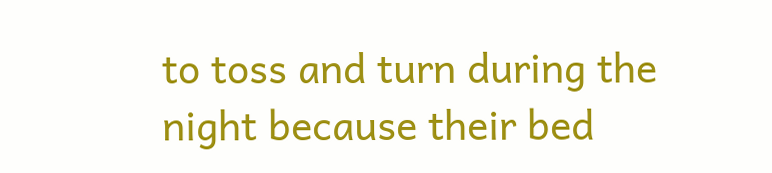to toss and turn during the night because their bed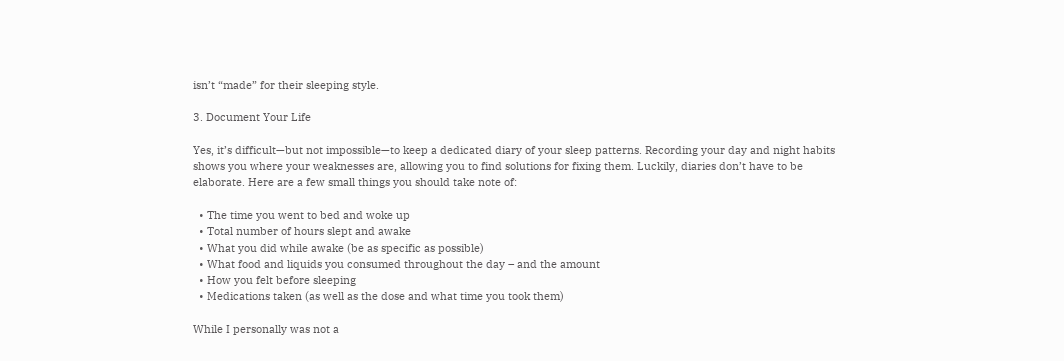isn’t “made” for their sleeping style.

3. Document Your Life

Yes, it’s difficult—but not impossible—to keep a dedicated diary of your sleep patterns. Recording your day and night habits shows you where your weaknesses are, allowing you to find solutions for fixing them. Luckily, diaries don’t have to be elaborate. Here are a few small things you should take note of:

  • The time you went to bed and woke up
  • Total number of hours slept and awake
  • What you did while awake (be as specific as possible)
  • What food and liquids you consumed throughout the day – and the amount
  • How you felt before sleeping
  • Medications taken (as well as the dose and what time you took them)

While I personally was not a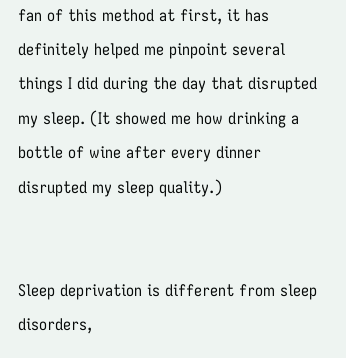fan of this method at first, it has definitely helped me pinpoint several things I did during the day that disrupted my sleep. (It showed me how drinking a bottle of wine after every dinner disrupted my sleep quality.)


Sleep deprivation is different from sleep disorders,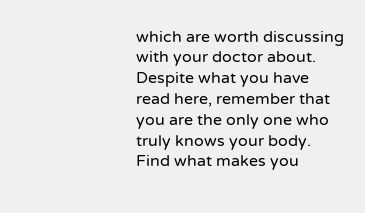which are worth discussing with your doctor about. Despite what you have read here, remember that you are the only one who truly knows your body. Find what makes you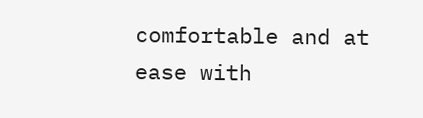comfortable and at ease with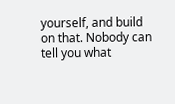yourself, and build on that. Nobody can tell you what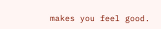makes you feel good.